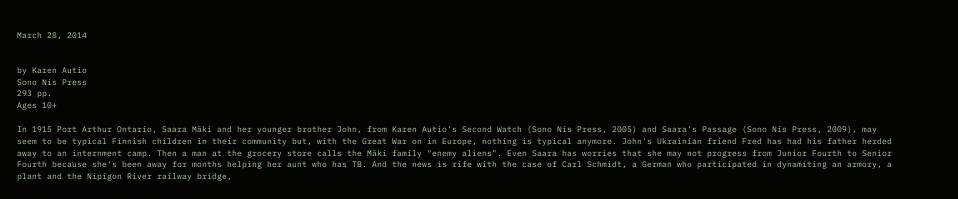March 28, 2014


by Karen Autio
Sono Nis Press
293 pp.
Ages 10+

In 1915 Port Arthur Ontario, Saara Mäki and her younger brother John, from Karen Autio's Second Watch (Sono Nis Press, 2005) and Saara's Passage (Sono Nis Press, 2009), may seem to be typical Finnish children in their community but, with the Great War on in Europe, nothing is typical anymore. John's Ukrainian friend Fred has had his father herded away to an internment camp. Then a man at the grocery store calls the Mäki family "enemy aliens". Even Saara has worries that she may not progress from Junior Fourth to Senior Fourth because she's been away for months helping her aunt who has TB. And the news is rife with the case of Carl Schmidt, a German who participated in dynamiting an armory, a plant and the Nipigon River railway bridge,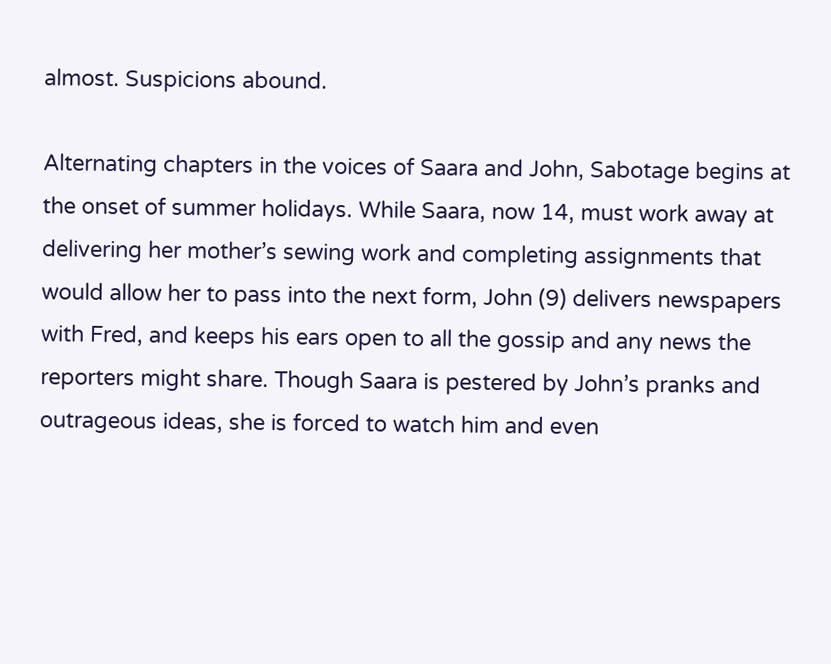almost. Suspicions abound.

Alternating chapters in the voices of Saara and John, Sabotage begins at the onset of summer holidays. While Saara, now 14, must work away at delivering her mother’s sewing work and completing assignments that would allow her to pass into the next form, John (9) delivers newspapers with Fred, and keeps his ears open to all the gossip and any news the reporters might share. Though Saara is pestered by John’s pranks and outrageous ideas, she is forced to watch him and even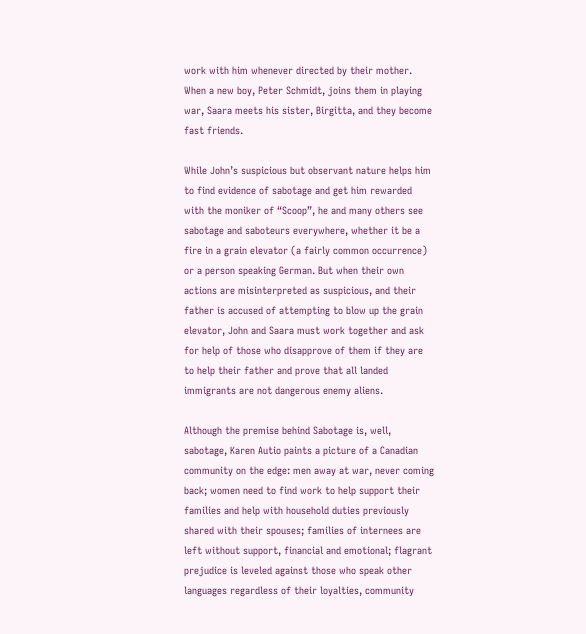work with him whenever directed by their mother. When a new boy, Peter Schmidt, joins them in playing war, Saara meets his sister, Birgitta, and they become fast friends.

While John’s suspicious but observant nature helps him to find evidence of sabotage and get him rewarded with the moniker of “Scoop”, he and many others see sabotage and saboteurs everywhere, whether it be a fire in a grain elevator (a fairly common occurrence) or a person speaking German. But when their own actions are misinterpreted as suspicious, and their father is accused of attempting to blow up the grain elevator, John and Saara must work together and ask for help of those who disapprove of them if they are to help their father and prove that all landed immigrants are not dangerous enemy aliens.

Although the premise behind Sabotage is, well, sabotage, Karen Autio paints a picture of a Canadian community on the edge: men away at war, never coming back; women need to find work to help support their families and help with household duties previously shared with their spouses; families of internees are left without support, financial and emotional; flagrant prejudice is leveled against those who speak other languages regardless of their loyalties, community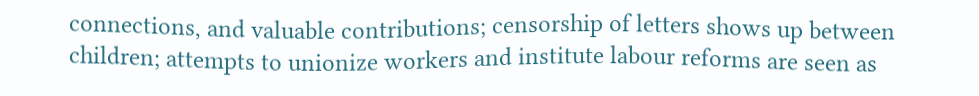connections, and valuable contributions; censorship of letters shows up between children; attempts to unionize workers and institute labour reforms are seen as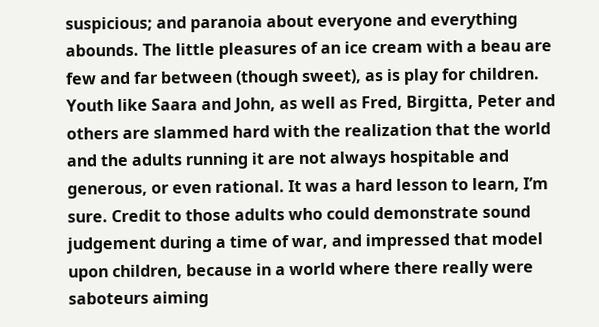suspicious; and paranoia about everyone and everything abounds. The little pleasures of an ice cream with a beau are few and far between (though sweet), as is play for children. Youth like Saara and John, as well as Fred, Birgitta, Peter and others are slammed hard with the realization that the world and the adults running it are not always hospitable and generous, or even rational. It was a hard lesson to learn, I’m sure. Credit to those adults who could demonstrate sound judgement during a time of war, and impressed that model upon children, because in a world where there really were saboteurs aiming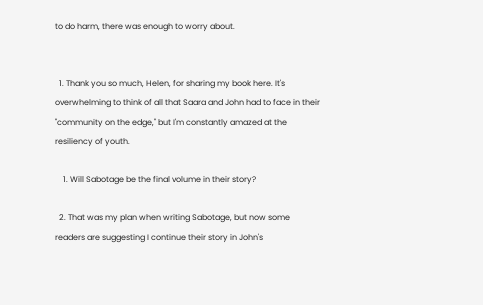to do harm, there was enough to worry about.


  1. Thank you so much, Helen, for sharing my book here. It's overwhelming to think of all that Saara and John had to face in their "community on the edge," but I'm constantly amazed at the resiliency of youth.

    1. Will Sabotage be the final volume in their story?

  2. That was my plan when writing Sabotage, but now some readers are suggesting I continue their story in John's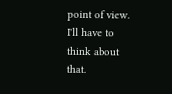point of view. I'll have to think about that.